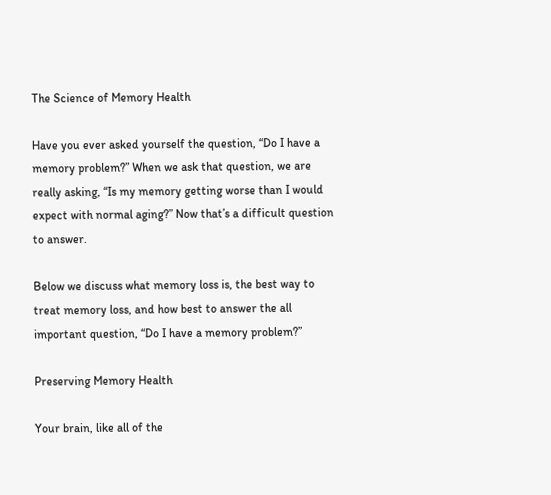The Science of Memory Health

Have you ever asked yourself the question, “Do I have a memory problem?” When we ask that question, we are really asking, “Is my memory getting worse than I would expect with normal aging?” Now that’s a difficult question to answer.

Below we discuss what memory loss is, the best way to treat memory loss, and how best to answer the all important question, “Do I have a memory problem?”

Preserving Memory Health

Your brain, like all of the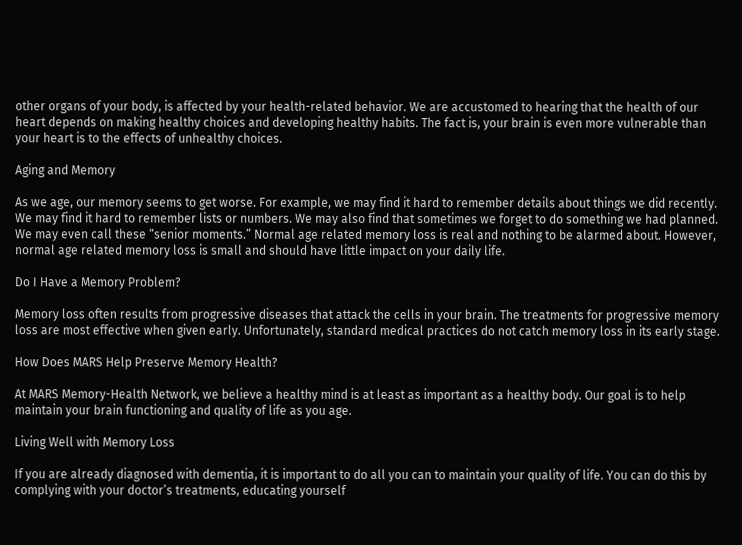other organs of your body, is affected by your health-related behavior. We are accustomed to hearing that the health of our heart depends on making healthy choices and developing healthy habits. The fact is, your brain is even more vulnerable than your heart is to the effects of unhealthy choices.

Aging and Memory

As we age, our memory seems to get worse. For example, we may find it hard to remember details about things we did recently. We may find it hard to remember lists or numbers. We may also find that sometimes we forget to do something we had planned. We may even call these “senior moments.” Normal age related memory loss is real and nothing to be alarmed about. However, normal age related memory loss is small and should have little impact on your daily life.

Do I Have a Memory Problem?

Memory loss often results from progressive diseases that attack the cells in your brain. The treatments for progressive memory loss are most effective when given early. Unfortunately, standard medical practices do not catch memory loss in its early stage.

How Does MARS Help Preserve Memory Health?

At MARS Memory-Health Network, we believe a healthy mind is at least as important as a healthy body. Our goal is to help maintain your brain functioning and quality of life as you age.

Living Well with Memory Loss

If you are already diagnosed with dementia, it is important to do all you can to maintain your quality of life. You can do this by complying with your doctor’s treatments, educating yourself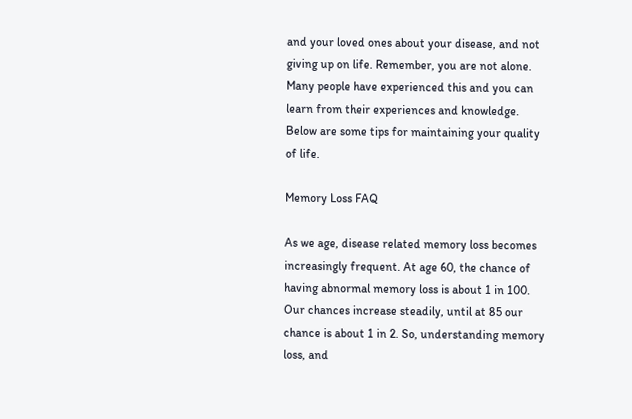and your loved ones about your disease, and not giving up on life. Remember, you are not alone. Many people have experienced this and you can learn from their experiences and knowledge. Below are some tips for maintaining your quality of life.

Memory Loss FAQ

As we age, disease related memory loss becomes increasingly frequent. At age 60, the chance of having abnormal memory loss is about 1 in 100. Our chances increase steadily, until at 85 our chance is about 1 in 2. So, understanding memory loss, and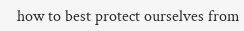how to best protect ourselves from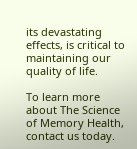its devastating effects, is critical to maintaining our quality of life.

To learn more about The Science of Memory Health, contact us today.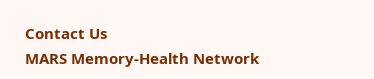Contact Us
MARS Memory-Health Network